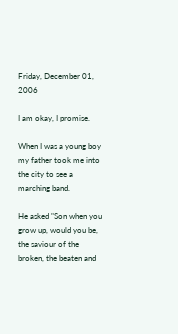Friday, December 01, 2006

I am okay, I promise.

When I was a young boy my father took me into the city to see a marching band.

He asked "Son when you grow up, would you be, the saviour of the broken, the beaten and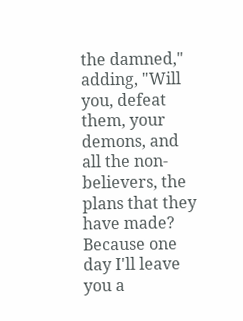the damned," adding, "Will you, defeat them, your demons, and all the non-believers, the plans that they have made? Because one day I'll leave you a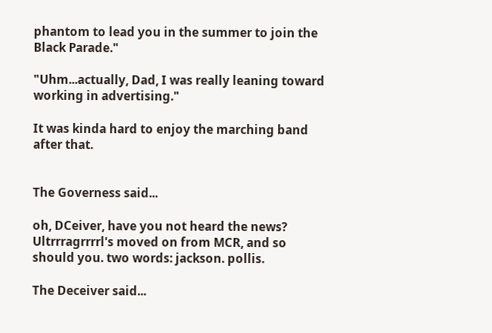phantom to lead you in the summer to join the Black Parade."

"Uhm...actually, Dad, I was really leaning toward working in advertising."

It was kinda hard to enjoy the marching band after that.


The Governess said...

oh, DCeiver, have you not heard the news? Ultrrragrrrrl's moved on from MCR, and so should you. two words: jackson. pollis.

The Deceiver said...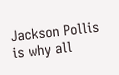Jackson Pollis is why all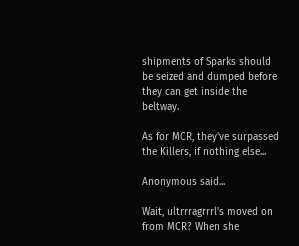shipments of Sparks should be seized and dumped before they can get inside the beltway.

As for MCR, they've surpassed the Killers, if nothing else...

Anonymous said...

Wait, ultrrragrrrl's moved on from MCR? When she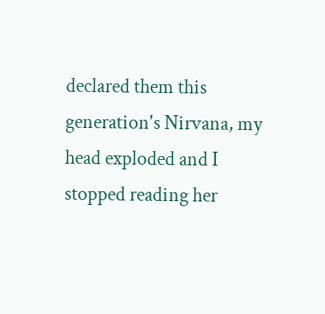declared them this generation's Nirvana, my head exploded and I stopped reading her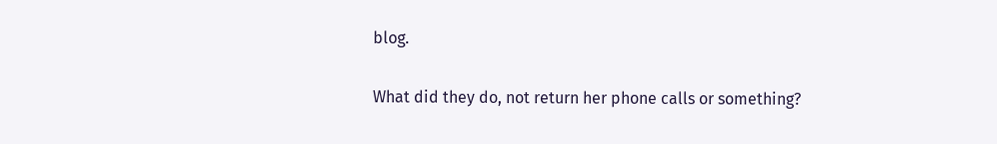blog.

What did they do, not return her phone calls or something?